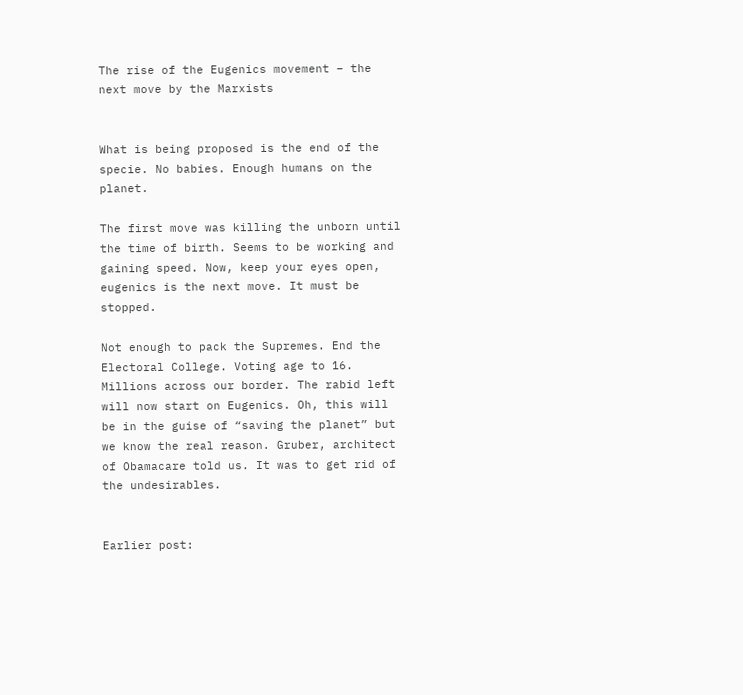The rise of the Eugenics movement – the next move by the Marxists


What is being proposed is the end of the specie. No babies. Enough humans on the planet.

The first move was killing the unborn until the time of birth. Seems to be working and gaining speed. Now, keep your eyes open, eugenics is the next move. It must be stopped.

Not enough to pack the Supremes. End the Electoral College. Voting age to 16. Millions across our border. The rabid left will now start on Eugenics. Oh, this will be in the guise of “saving the planet” but we know the real reason. Gruber, architect of Obamacare told us. It was to get rid of the undesirables.


Earlier post: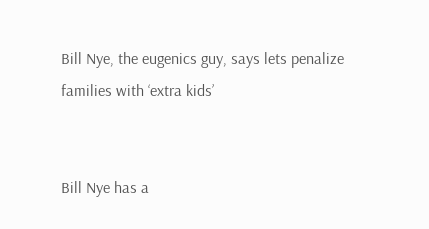Bill Nye, the eugenics guy, says lets penalize families with ‘extra kids’


Bill Nye has a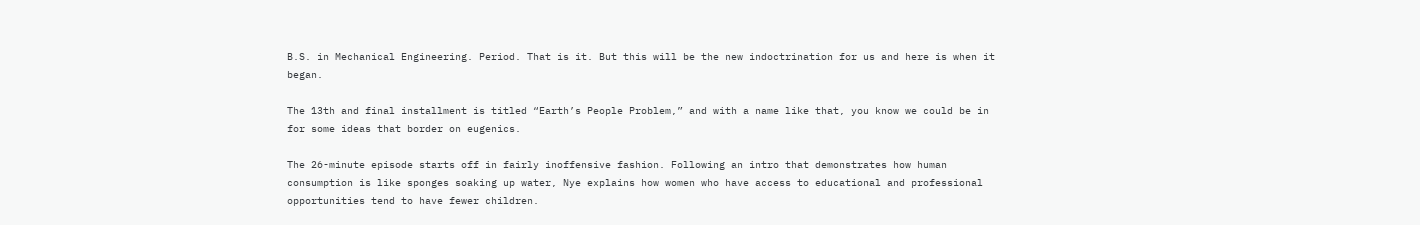B.S. in Mechanical Engineering. Period. That is it. But this will be the new indoctrination for us and here is when it began.

The 13th and final installment is titled “Earth’s People Problem,” and with a name like that, you know we could be in for some ideas that border on eugenics.

The 26-minute episode starts off in fairly inoffensive fashion. Following an intro that demonstrates how human consumption is like sponges soaking up water, Nye explains how women who have access to educational and professional opportunities tend to have fewer children.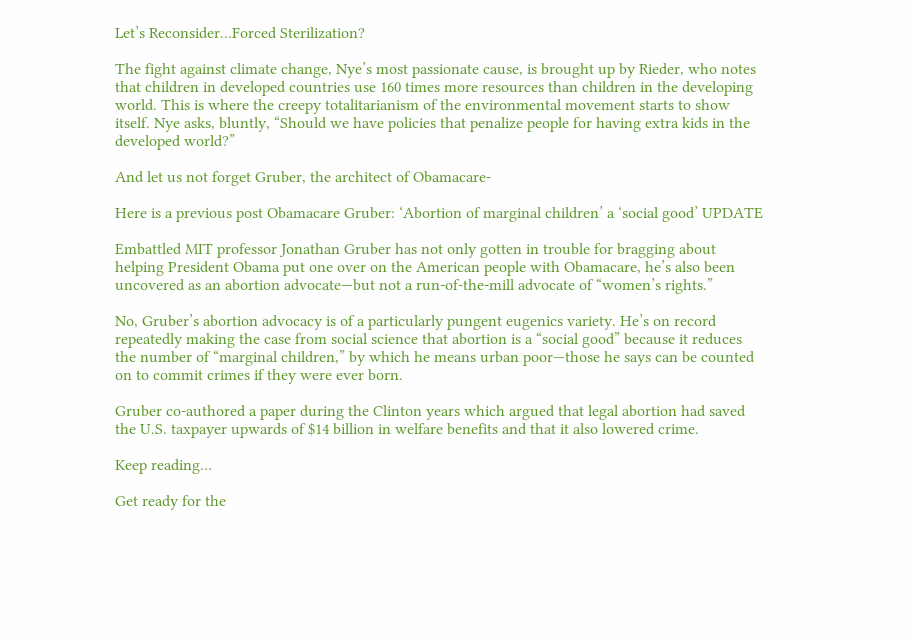Let’s Reconsider…Forced Sterilization?

The fight against climate change, Nye’s most passionate cause, is brought up by Rieder, who notes that children in developed countries use 160 times more resources than children in the developing world. This is where the creepy totalitarianism of the environmental movement starts to show itself. Nye asks, bluntly, “Should we have policies that penalize people for having extra kids in the developed world?”

And let us not forget Gruber, the architect of Obamacare-

Here is a previous post Obamacare Gruber: ‘Abortion of marginal children’ a ‘social good’ UPDATE

Embattled MIT professor Jonathan Gruber has not only gotten in trouble for bragging about helping President Obama put one over on the American people with Obamacare, he’s also been uncovered as an abortion advocate—but not a run-of-the-mill advocate of “women’s rights.”

No, Gruber’s abortion advocacy is of a particularly pungent eugenics variety. He’s on record repeatedly making the case from social science that abortion is a “social good” because it reduces the number of “marginal children,” by which he means urban poor—those he says can be counted on to commit crimes if they were ever born.

Gruber co-authored a paper during the Clinton years which argued that legal abortion had saved the U.S. taxpayer upwards of $14 billion in welfare benefits and that it also lowered crime.

Keep reading…

Get ready for the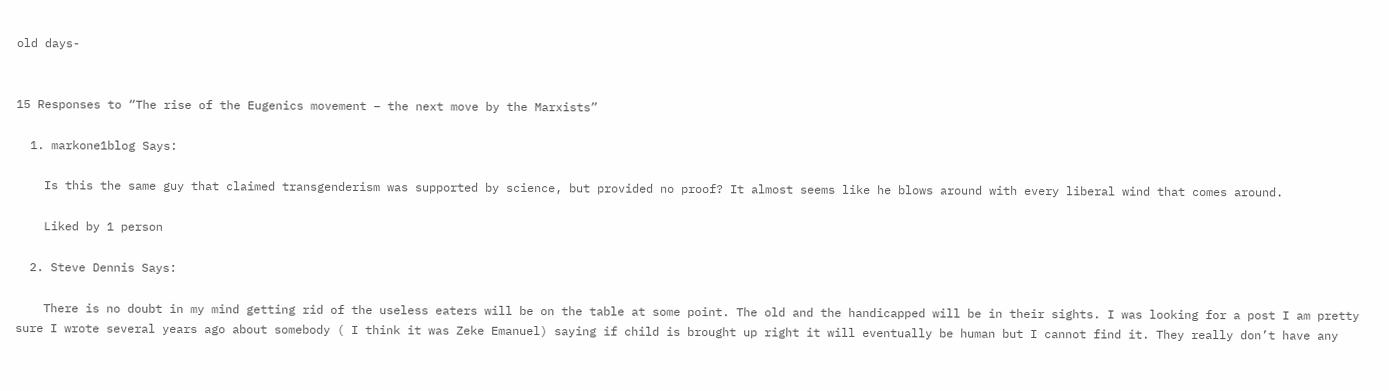old days-


15 Responses to “The rise of the Eugenics movement – the next move by the Marxists”

  1. markone1blog Says:

    Is this the same guy that claimed transgenderism was supported by science, but provided no proof? It almost seems like he blows around with every liberal wind that comes around.

    Liked by 1 person

  2. Steve Dennis Says:

    There is no doubt in my mind getting rid of the useless eaters will be on the table at some point. The old and the handicapped will be in their sights. I was looking for a post I am pretty sure I wrote several years ago about somebody ( I think it was Zeke Emanuel) saying if child is brought up right it will eventually be human but I cannot find it. They really don’t have any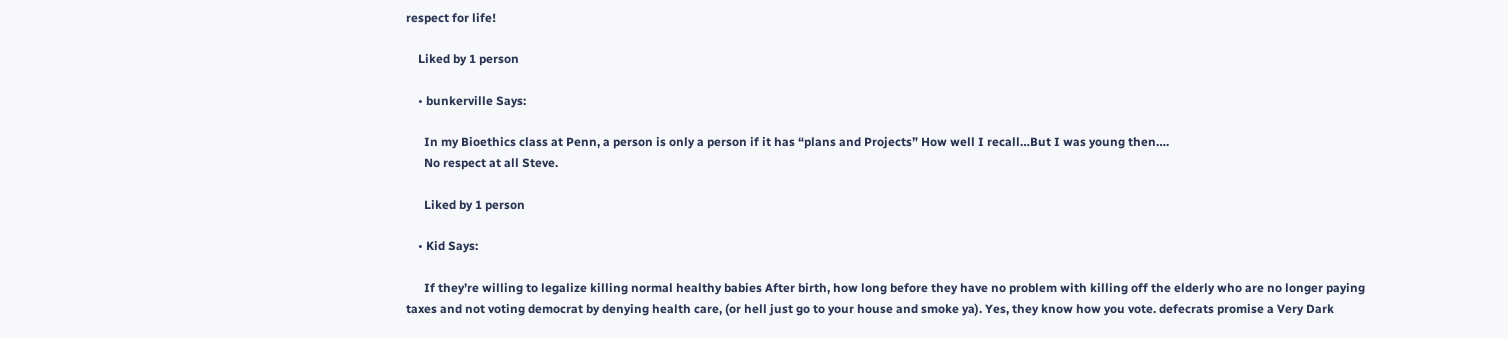respect for life!

    Liked by 1 person

    • bunkerville Says:

      In my Bioethics class at Penn, a person is only a person if it has “plans and Projects” How well I recall…But I was young then….
      No respect at all Steve.

      Liked by 1 person

    • Kid Says:

      If they’re willing to legalize killing normal healthy babies After birth, how long before they have no problem with killing off the elderly who are no longer paying taxes and not voting democrat by denying health care, (or hell just go to your house and smoke ya). Yes, they know how you vote. defecrats promise a Very Dark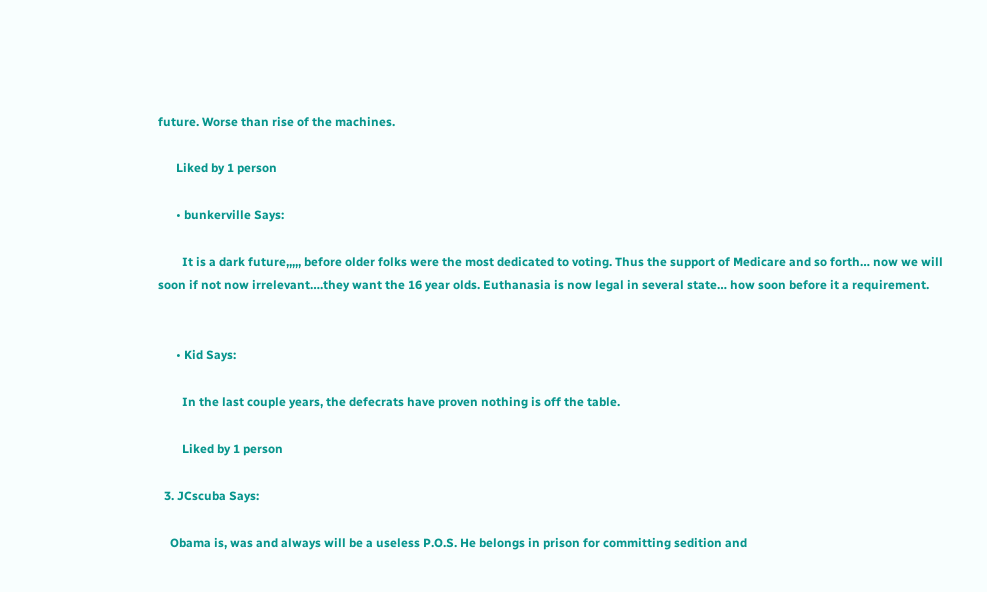future. Worse than rise of the machines.

      Liked by 1 person

      • bunkerville Says:

        It is a dark future,,,,, before older folks were the most dedicated to voting. Thus the support of Medicare and so forth… now we will soon if not now irrelevant….they want the 16 year olds. Euthanasia is now legal in several state… how soon before it a requirement.


      • Kid Says:

        In the last couple years, the defecrats have proven nothing is off the table.

        Liked by 1 person

  3. JCscuba Says:

    Obama is, was and always will be a useless P.O.S. He belongs in prison for committing sedition and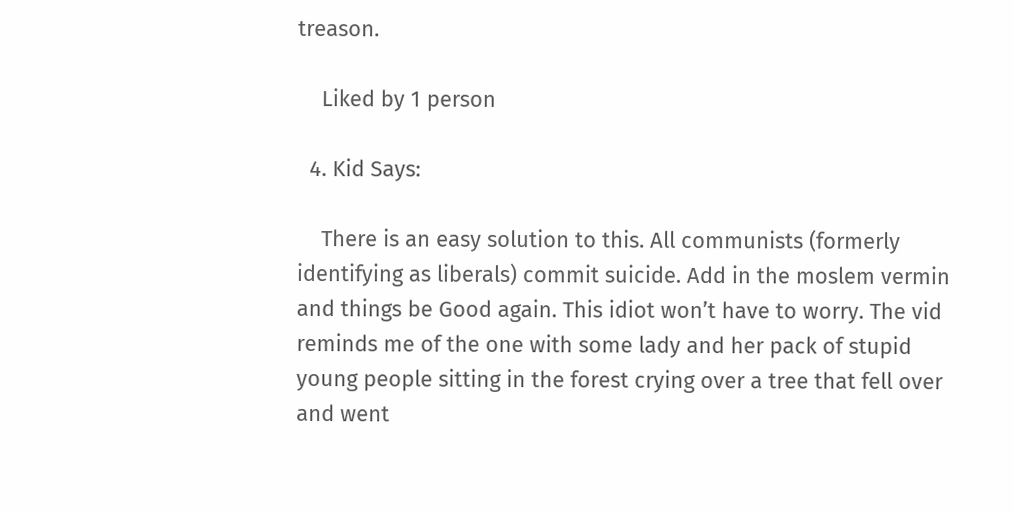treason.

    Liked by 1 person

  4. Kid Says:

    There is an easy solution to this. All communists (formerly identifying as liberals) commit suicide. Add in the moslem vermin and things be Good again. This idiot won’t have to worry. The vid reminds me of the one with some lady and her pack of stupid young people sitting in the forest crying over a tree that fell over and went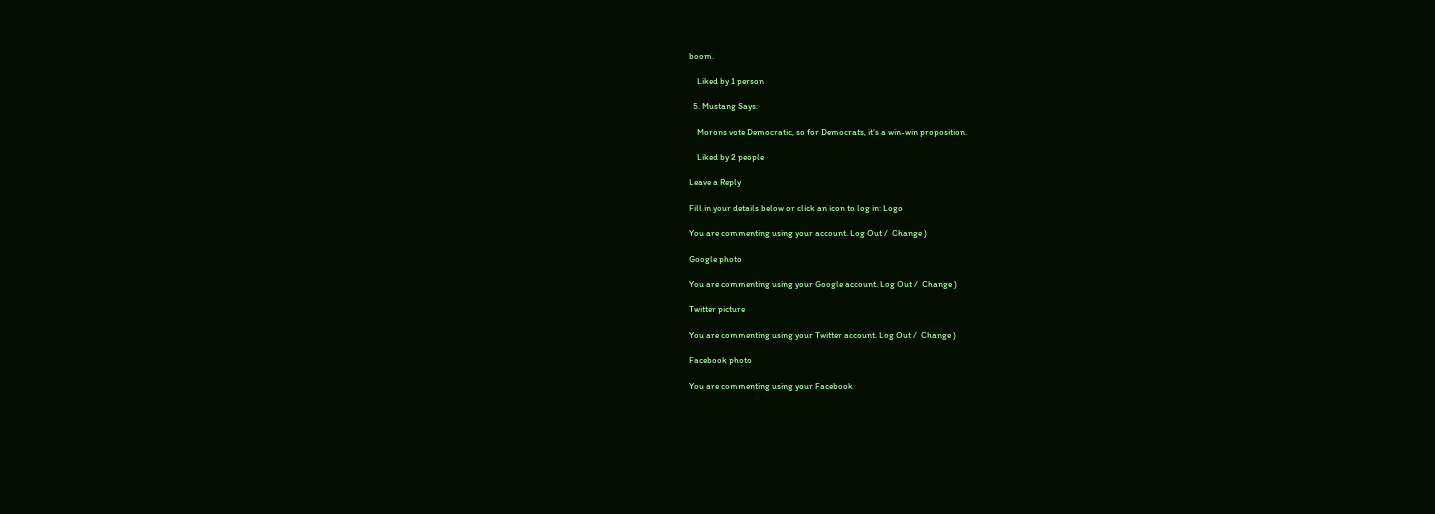boom.

    Liked by 1 person

  5. Mustang Says:

    Morons vote Democratic, so for Democrats, it’s a win-win proposition.

    Liked by 2 people

Leave a Reply

Fill in your details below or click an icon to log in: Logo

You are commenting using your account. Log Out /  Change )

Google photo

You are commenting using your Google account. Log Out /  Change )

Twitter picture

You are commenting using your Twitter account. Log Out /  Change )

Facebook photo

You are commenting using your Facebook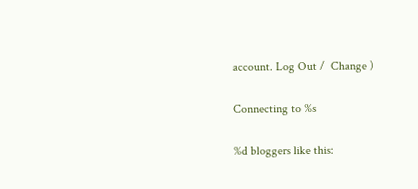account. Log Out /  Change )

Connecting to %s

%d bloggers like this: